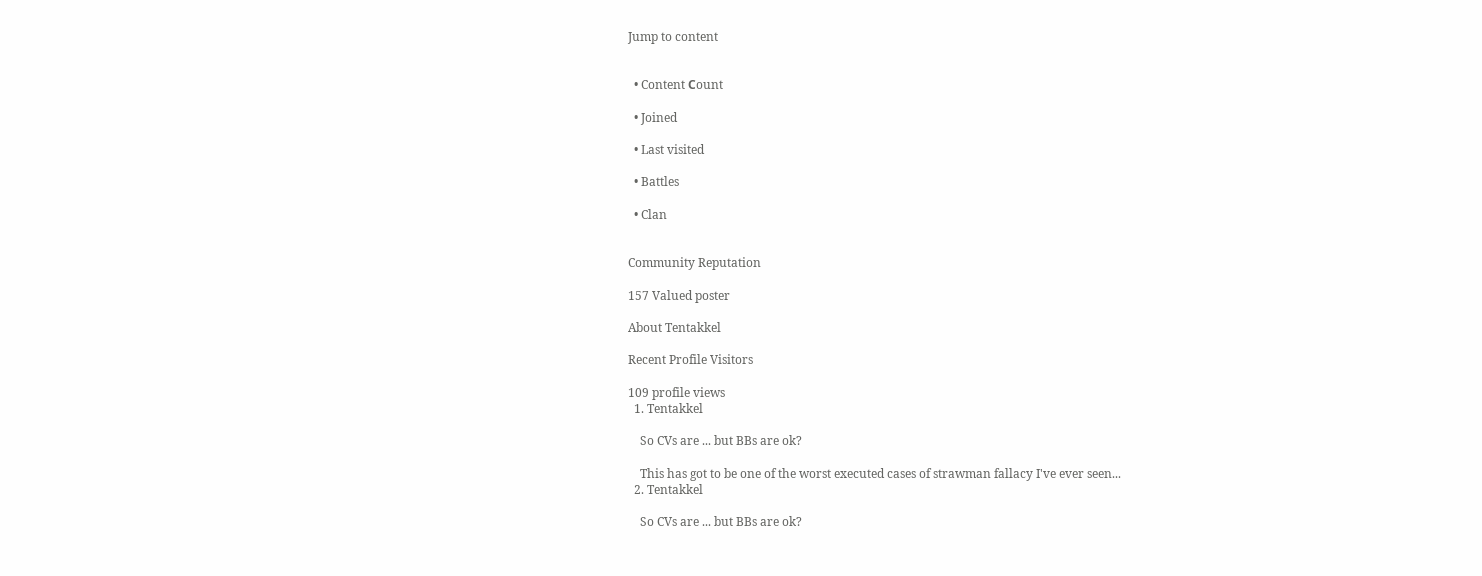Jump to content


  • Content Сount

  • Joined

  • Last visited

  • Battles

  • Clan


Community Reputation

157 Valued poster

About Tentakkel

Recent Profile Visitors

109 profile views
  1. Tentakkel

    So CVs are ... but BBs are ok?

    This has got to be one of the worst executed cases of strawman fallacy I've ever seen...
  2. Tentakkel

    So CVs are ... but BBs are ok?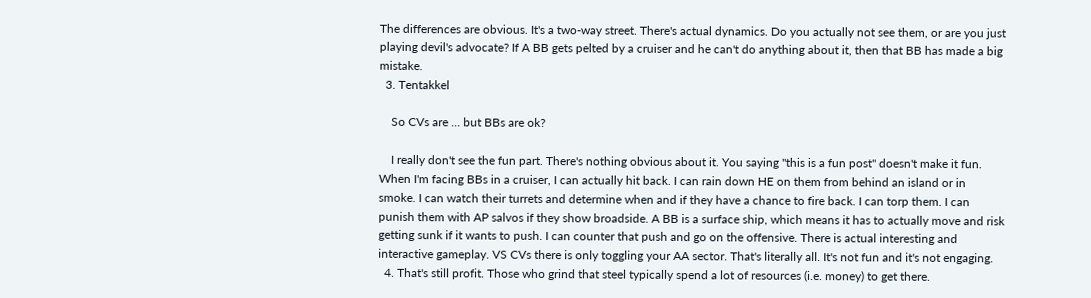The differences are obvious. It's a two-way street. There's actual dynamics. Do you actually not see them, or are you just playing devil's advocate? If A BB gets pelted by a cruiser and he can't do anything about it, then that BB has made a big mistake.
  3. Tentakkel

    So CVs are ... but BBs are ok?

    I really don't see the fun part. There's nothing obvious about it. You saying "this is a fun post" doesn't make it fun. When I'm facing BBs in a cruiser, I can actually hit back. I can rain down HE on them from behind an island or in smoke. I can watch their turrets and determine when and if they have a chance to fire back. I can torp them. I can punish them with AP salvos if they show broadside. A BB is a surface ship, which means it has to actually move and risk getting sunk if it wants to push. I can counter that push and go on the offensive. There is actual interesting and interactive gameplay. VS CVs there is only toggling your AA sector. That's literally all. It's not fun and it's not engaging.
  4. That's still profit. Those who grind that steel typically spend a lot of resources (i.e. money) to get there.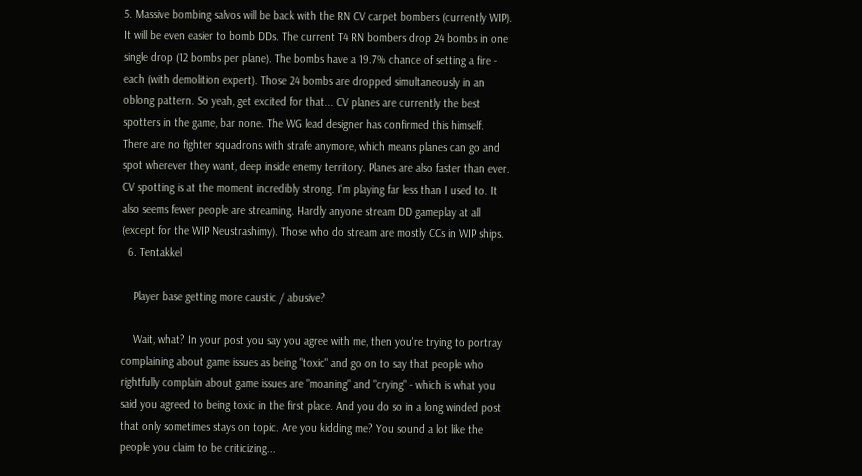5. Massive bombing salvos will be back with the RN CV carpet bombers (currently WIP). It will be even easier to bomb DDs. The current T4 RN bombers drop 24 bombs in one single drop (12 bombs per plane). The bombs have a 19.7% chance of setting a fire - each (with demolition expert). Those 24 bombs are dropped simultaneously in an oblong pattern. So yeah, get excited for that... CV planes are currently the best spotters in the game, bar none. The WG lead designer has confirmed this himself. There are no fighter squadrons with strafe anymore, which means planes can go and spot wherever they want, deep inside enemy territory. Planes are also faster than ever. CV spotting is at the moment incredibly strong. I'm playing far less than I used to. It also seems fewer people are streaming. Hardly anyone stream DD gameplay at all (except for the WIP Neustrashimy). Those who do stream are mostly CCs in WIP ships.
  6. Tentakkel

    Player base getting more caustic / abusive?

    Wait, what? In your post you say you agree with me, then you're trying to portray complaining about game issues as being "toxic" and go on to say that people who rightfully complain about game issues are "moaning" and "crying" - which is what you said you agreed to being toxic in the first place. And you do so in a long winded post that only sometimes stays on topic. Are you kidding me? You sound a lot like the people you claim to be criticizing...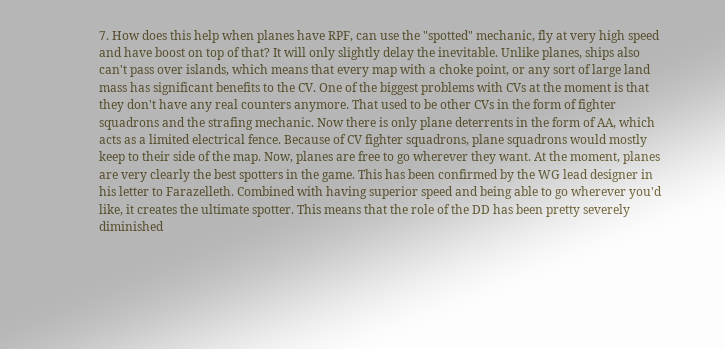7. How does this help when planes have RPF, can use the "spotted" mechanic, fly at very high speed and have boost on top of that? It will only slightly delay the inevitable. Unlike planes, ships also can't pass over islands, which means that every map with a choke point, or any sort of large land mass has significant benefits to the CV. One of the biggest problems with CVs at the moment is that they don't have any real counters anymore. That used to be other CVs in the form of fighter squadrons and the strafing mechanic. Now there is only plane deterrents in the form of AA, which acts as a limited electrical fence. Because of CV fighter squadrons, plane squadrons would mostly keep to their side of the map. Now, planes are free to go wherever they want. At the moment, planes are very clearly the best spotters in the game. This has been confirmed by the WG lead designer in his letter to Farazelleth. Combined with having superior speed and being able to go wherever you'd like, it creates the ultimate spotter. This means that the role of the DD has been pretty severely diminished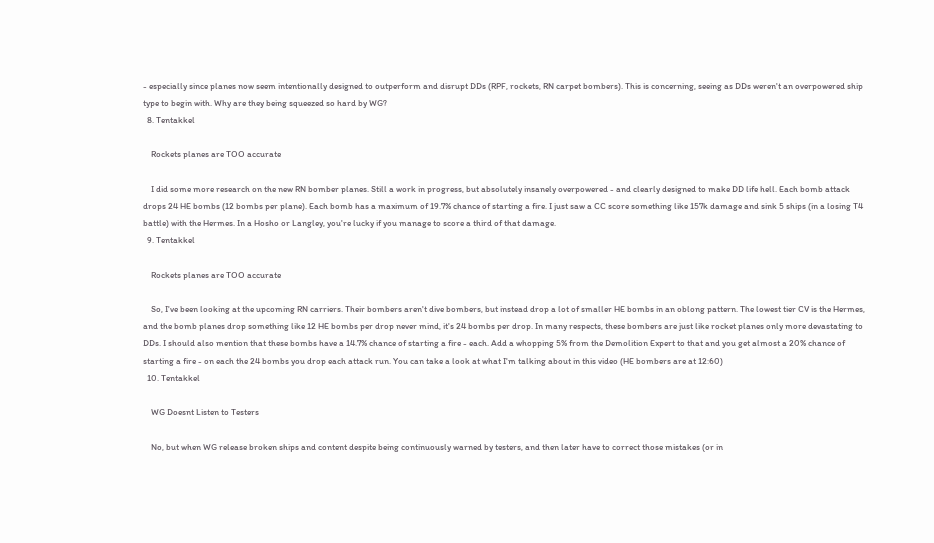- especially since planes now seem intentionally designed to outperform and disrupt DDs (RPF, rockets, RN carpet bombers). This is concerning, seeing as DDs weren't an overpowered ship type to begin with. Why are they being squeezed so hard by WG?
  8. Tentakkel

    Rockets planes are TOO accurate

    I did some more research on the new RN bomber planes. Still a work in progress, but absolutely insanely overpowered - and clearly designed to make DD life hell. Each bomb attack drops 24 HE bombs (12 bombs per plane). Each bomb has a maximum of 19.7% chance of starting a fire. I just saw a CC score something like 157k damage and sink 5 ships (in a losing T4 battle) with the Hermes. In a Hosho or Langley, you're lucky if you manage to score a third of that damage.
  9. Tentakkel

    Rockets planes are TOO accurate

    So, I've been looking at the upcoming RN carriers. Their bombers aren't dive bombers, but instead drop a lot of smaller HE bombs in an oblong pattern. The lowest tier CV is the Hermes, and the bomb planes drop something like 12 HE bombs per drop never mind, it's 24 bombs per drop. In many respects, these bombers are just like rocket planes only more devastating to DDs. I should also mention that these bombs have a 14.7% chance of starting a fire - each. Add a whopping 5% from the Demolition Expert to that and you get almost a 20% chance of starting a fire - on each the 24 bombs you drop each attack run. You can take a look at what I'm talking about in this video (HE bombers are at 12:60)
  10. Tentakkel

    WG Doesnt Listen to Testers

    No, but when WG release broken ships and content despite being continuously warned by testers, and then later have to correct those mistakes (or in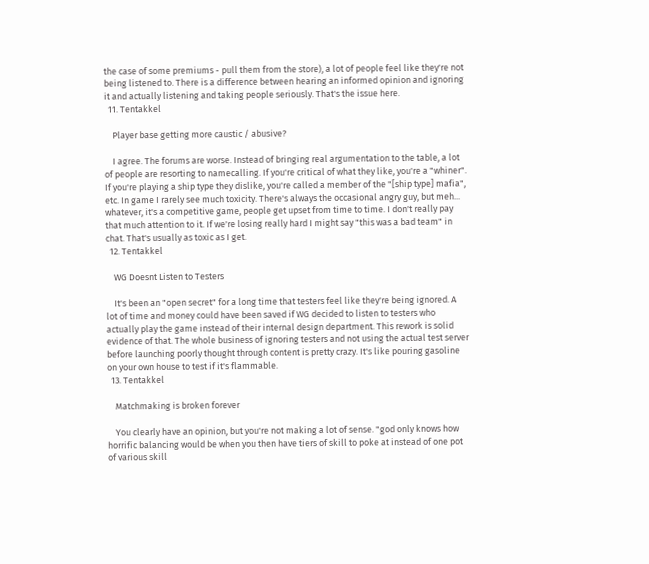the case of some premiums - pull them from the store), a lot of people feel like they're not being listened to. There is a difference between hearing an informed opinion and ignoring it and actually listening and taking people seriously. That's the issue here.
  11. Tentakkel

    Player base getting more caustic / abusive?

    I agree. The forums are worse. Instead of bringing real argumentation to the table, a lot of people are resorting to namecalling. If you're critical of what they like, you're a "whiner". If you're playing a ship type they dislike, you're called a member of the "[ship type] mafia", etc. In game I rarely see much toxicity. There's always the occasional angry guy, but meh... whatever, it's a competitive game, people get upset from time to time. I don't really pay that much attention to it. If we're losing really hard I might say "this was a bad team" in chat. That's usually as toxic as I get.
  12. Tentakkel

    WG Doesnt Listen to Testers

    It's been an "open secret" for a long time that testers feel like they're being ignored. A lot of time and money could have been saved if WG decided to listen to testers who actually play the game instead of their internal design department. This rework is solid evidence of that. The whole business of ignoring testers and not using the actual test server before launching poorly thought through content is pretty crazy. It's like pouring gasoline on your own house to test if it's flammable.
  13. Tentakkel

    Matchmaking is broken forever

    You clearly have an opinion, but you're not making a lot of sense. "god only knows how horrific balancing would be when you then have tiers of skill to poke at instead of one pot of various skill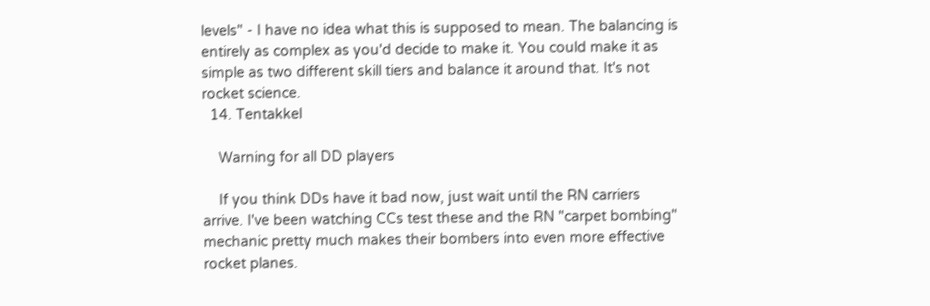levels" - I have no idea what this is supposed to mean. The balancing is entirely as complex as you'd decide to make it. You could make it as simple as two different skill tiers and balance it around that. It's not rocket science.
  14. Tentakkel

    Warning for all DD players

    If you think DDs have it bad now, just wait until the RN carriers arrive. I've been watching CCs test these and the RN "carpet bombing" mechanic pretty much makes their bombers into even more effective rocket planes.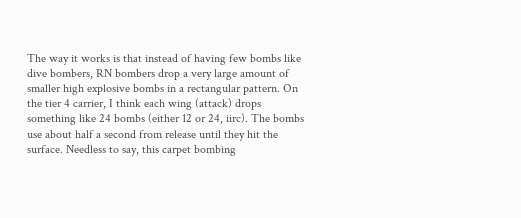The way it works is that instead of having few bombs like dive bombers, RN bombers drop a very large amount of smaller high explosive bombs in a rectangular pattern. On the tier 4 carrier, I think each wing (attack) drops something like 24 bombs (either 12 or 24, iirc). The bombs use about half a second from release until they hit the surface. Needless to say, this carpet bombing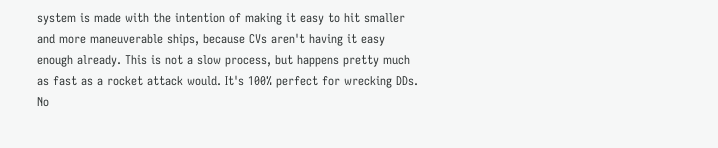system is made with the intention of making it easy to hit smaller and more maneuverable ships, because CVs aren't having it easy enough already. This is not a slow process, but happens pretty much as fast as a rocket attack would. It's 100% perfect for wrecking DDs. No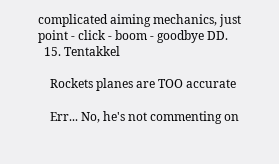complicated aiming mechanics, just point - click - boom - goodbye DD.
  15. Tentakkel

    Rockets planes are TOO accurate

    Err... No, he's not commenting on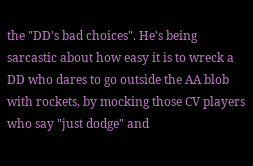the "DD's bad choices". He's being sarcastic about how easy it is to wreck a DD who dares to go outside the AA blob with rockets, by mocking those CV players who say "just dodge" and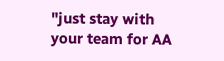"just stay with your team for AA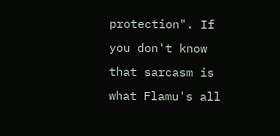protection". If you don't know that sarcasm is what Flamu's all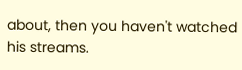about, then you haven't watched his streams.